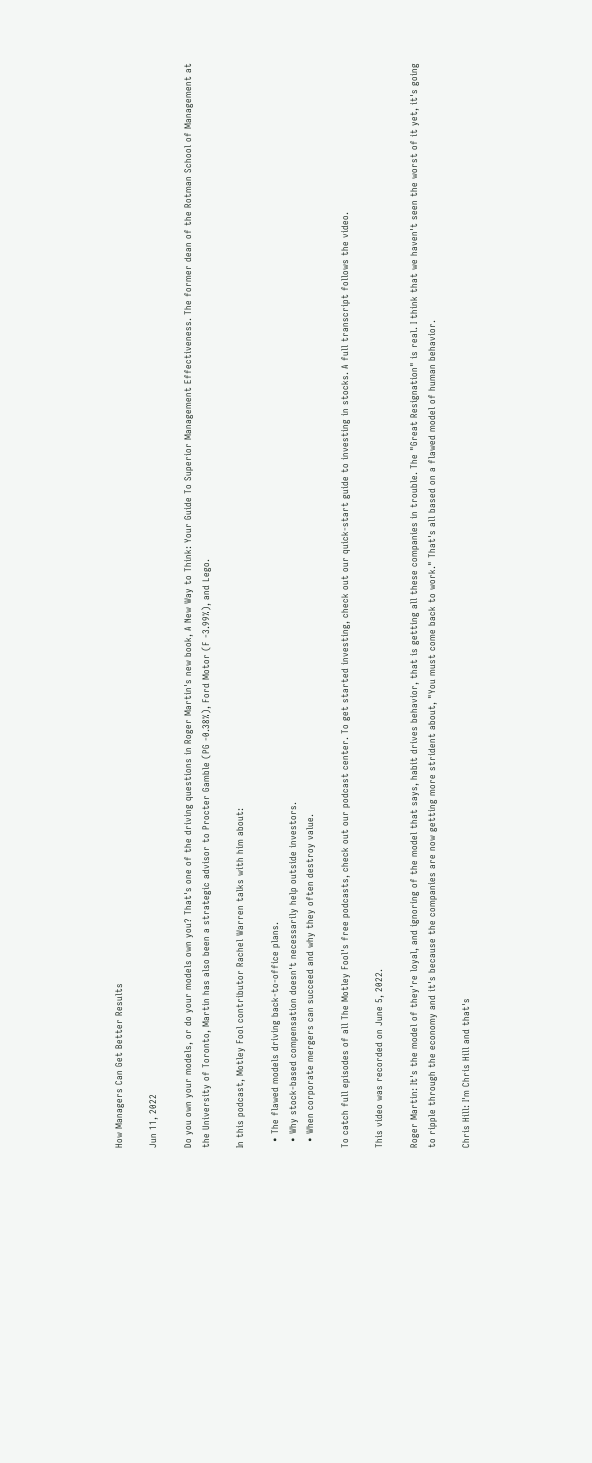How Managers Can Get Better Results

Jun 11, 2022

Do you own your models, or do your models own you? That's one of the driving questions in Roger Martin's new book, A New Way to Think: Your Guide To Superior Management Effectiveness. The former dean of the Rotman School of Management at the University of Toronto, Martin has also been a strategic advisor to Procter Gamble (PG -0.38%), Ford Motor (F -3.99%), and Lego.

In this podcast, Motley Fool contributor Rachel Warren talks with him about:

  • The flawed models driving back-to-office plans.
  • Why stock-based compensation doesn't necessarily help outside investors.
  • When corporate mergers can succeed and why they often destroy value.

To catch full episodes of all The Motley Fool's free podcasts, check out our podcast center. To get started investing, check out our quick-start guide to investing in stocks. A full transcript follows the video.

This video was recorded on June 5, 2022.

Roger Martin: It's the model of they're loyal, and ignoring of the model that says, habit drives behavior, that is getting all these companies in trouble. The "Great Resignation" is real. I think that we haven't seen the worst of it yet, it's going to ripple through the economy and it's because the companies are now getting more strident about, "You must come back to work." That's all based on a flawed model of human behavior.

Chris Hill: I'm Chris Hill and that's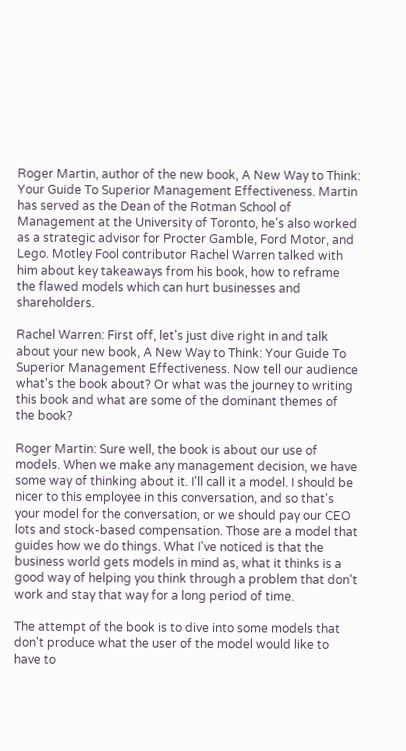Roger Martin, author of the new book, A New Way to Think: Your Guide To Superior Management Effectiveness. Martin has served as the Dean of the Rotman School of Management at the University of Toronto, he's also worked as a strategic advisor for Procter Gamble, Ford Motor, and Lego. Motley Fool contributor Rachel Warren talked with him about key takeaways from his book, how to reframe the flawed models which can hurt businesses and shareholders.

Rachel Warren: First off, let's just dive right in and talk about your new book, A New Way to Think: Your Guide To Superior Management Effectiveness. Now tell our audience what's the book about? Or what was the journey to writing this book and what are some of the dominant themes of the book?

Roger Martin: Sure well, the book is about our use of models. When we make any management decision, we have some way of thinking about it. I'll call it a model. I should be nicer to this employee in this conversation, and so that's your model for the conversation, or we should pay our CEO lots and stock-based compensation. Those are a model that guides how we do things. What I've noticed is that the business world gets models in mind as, what it thinks is a good way of helping you think through a problem that don't work and stay that way for a long period of time.

The attempt of the book is to dive into some models that don't produce what the user of the model would like to have to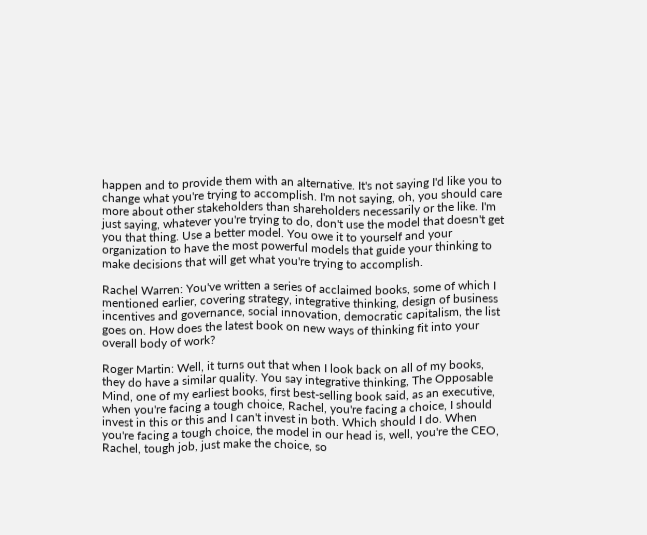happen and to provide them with an alternative. It's not saying I'd like you to change what you're trying to accomplish. I'm not saying, oh, you should care more about other stakeholders than shareholders necessarily or the like. I'm just saying, whatever you're trying to do, don't use the model that doesn't get you that thing. Use a better model. You owe it to yourself and your organization to have the most powerful models that guide your thinking to make decisions that will get what you're trying to accomplish.

Rachel Warren: You've written a series of acclaimed books, some of which I mentioned earlier, covering strategy, integrative thinking, design of business incentives and governance, social innovation, democratic capitalism, the list goes on. How does the latest book on new ways of thinking fit into your overall body of work?

Roger Martin: Well, it turns out that when I look back on all of my books, they do have a similar quality. You say integrative thinking, The Opposable Mind, one of my earliest books, first best-selling book said, as an executive, when you're facing a tough choice, Rachel, you're facing a choice, I should invest in this or this and I can't invest in both. Which should I do. When you're facing a tough choice, the model in our head is, well, you're the CEO, Rachel, tough job, just make the choice, so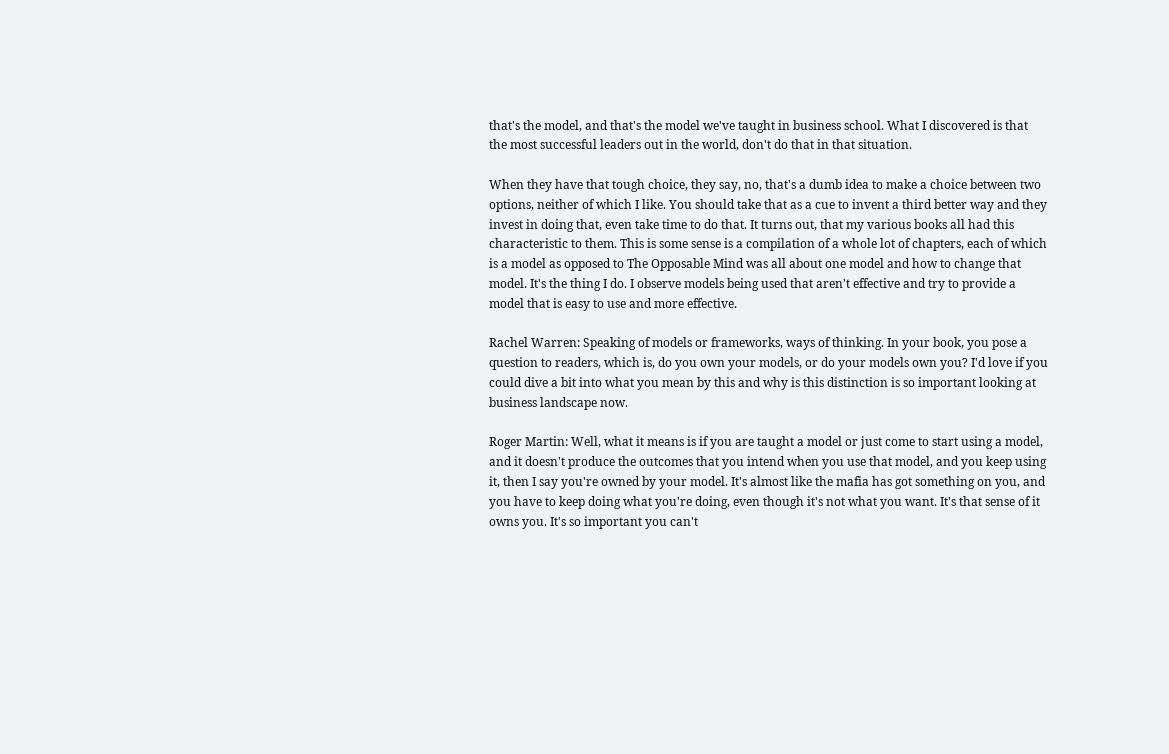that's the model, and that's the model we've taught in business school. What I discovered is that the most successful leaders out in the world, don't do that in that situation.

When they have that tough choice, they say, no, that's a dumb idea to make a choice between two options, neither of which I like. You should take that as a cue to invent a third better way and they invest in doing that, even take time to do that. It turns out, that my various books all had this characteristic to them. This is some sense is a compilation of a whole lot of chapters, each of which is a model as opposed to The Opposable Mind was all about one model and how to change that model. It's the thing I do. I observe models being used that aren't effective and try to provide a model that is easy to use and more effective.

Rachel Warren: Speaking of models or frameworks, ways of thinking. In your book, you pose a question to readers, which is, do you own your models, or do your models own you? I'd love if you could dive a bit into what you mean by this and why is this distinction is so important looking at business landscape now.

Roger Martin: Well, what it means is if you are taught a model or just come to start using a model, and it doesn't produce the outcomes that you intend when you use that model, and you keep using it, then I say you're owned by your model. It's almost like the mafia has got something on you, and you have to keep doing what you're doing, even though it's not what you want. It's that sense of it owns you. It's so important you can't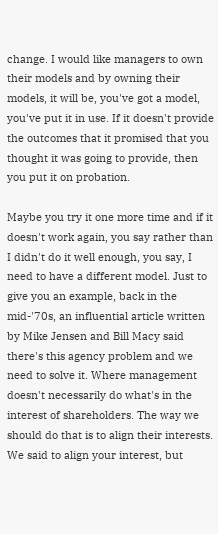change. I would like managers to own their models and by owning their models, it will be, you've got a model, you've put it in use. If it doesn't provide the outcomes that it promised that you thought it was going to provide, then you put it on probation.

Maybe you try it one more time and if it doesn't work again, you say rather than I didn't do it well enough, you say, I need to have a different model. Just to give you an example, back in the mid-'70s, an influential article written by Mike Jensen and Bill Macy said there's this agency problem and we need to solve it. Where management doesn't necessarily do what's in the interest of shareholders. The way we should do that is to align their interests. We said to align your interest, but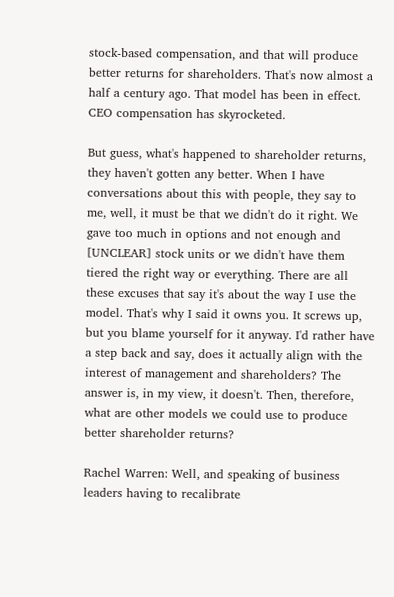stock-based compensation, and that will produce better returns for shareholders. That's now almost a half a century ago. That model has been in effect. CEO compensation has skyrocketed.

But guess, what's happened to shareholder returns, they haven't gotten any better. When I have conversations about this with people, they say to me, well, it must be that we didn't do it right. We gave too much in options and not enough and [UNCLEAR] stock units or we didn't have them tiered the right way or everything. There are all these excuses that say it's about the way I use the model. That's why I said it owns you. It screws up, but you blame yourself for it anyway. I'd rather have a step back and say, does it actually align with the interest of management and shareholders? The answer is, in my view, it doesn't. Then, therefore, what are other models we could use to produce better shareholder returns?

Rachel Warren: Well, and speaking of business leaders having to recalibrate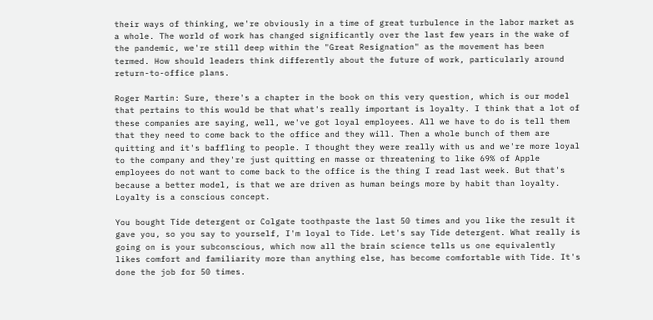their ways of thinking, we're obviously in a time of great turbulence in the labor market as a whole. The world of work has changed significantly over the last few years in the wake of the pandemic, we're still deep within the "Great Resignation" as the movement has been termed. How should leaders think differently about the future of work, particularly around return-to-office plans.

Roger Martin: Sure, there's a chapter in the book on this very question, which is our model that pertains to this would be that what's really important is loyalty. I think that a lot of these companies are saying, well, we've got loyal employees. All we have to do is tell them that they need to come back to the office and they will. Then a whole bunch of them are quitting and it's baffling to people. I thought they were really with us and we're more loyal to the company and they're just quitting en masse or threatening to like 69% of Apple employees do not want to come back to the office is the thing I read last week. But that's because a better model, is that we are driven as human beings more by habit than loyalty. Loyalty is a conscious concept.

You bought Tide detergent or Colgate toothpaste the last 50 times and you like the result it gave you, so you say to yourself, I'm loyal to Tide. Let's say Tide detergent. What really is going on is your subconscious, which now all the brain science tells us one equivalently likes comfort and familiarity more than anything else, has become comfortable with Tide. It's done the job for 50 times.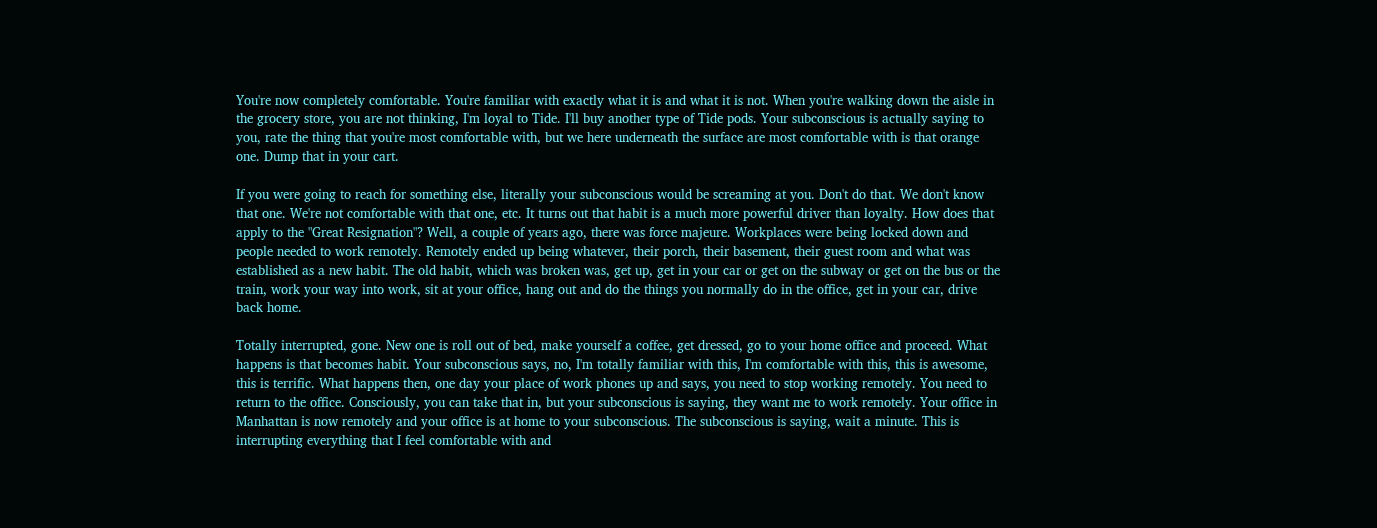You're now completely comfortable. You're familiar with exactly what it is and what it is not. When you're walking down the aisle in the grocery store, you are not thinking, I'm loyal to Tide. I'll buy another type of Tide pods. Your subconscious is actually saying to you, rate the thing that you're most comfortable with, but we here underneath the surface are most comfortable with is that orange one. Dump that in your cart.

If you were going to reach for something else, literally your subconscious would be screaming at you. Don't do that. We don't know that one. We're not comfortable with that one, etc. It turns out that habit is a much more powerful driver than loyalty. How does that apply to the "Great Resignation"? Well, a couple of years ago, there was force majeure. Workplaces were being locked down and people needed to work remotely. Remotely ended up being whatever, their porch, their basement, their guest room and what was established as a new habit. The old habit, which was broken was, get up, get in your car or get on the subway or get on the bus or the train, work your way into work, sit at your office, hang out and do the things you normally do in the office, get in your car, drive back home.

Totally interrupted, gone. New one is roll out of bed, make yourself a coffee, get dressed, go to your home office and proceed. What happens is that becomes habit. Your subconscious says, no, I'm totally familiar with this, I'm comfortable with this, this is awesome, this is terrific. What happens then, one day your place of work phones up and says, you need to stop working remotely. You need to return to the office. Consciously, you can take that in, but your subconscious is saying, they want me to work remotely. Your office in Manhattan is now remotely and your office is at home to your subconscious. The subconscious is saying, wait a minute. This is interrupting everything that I feel comfortable with and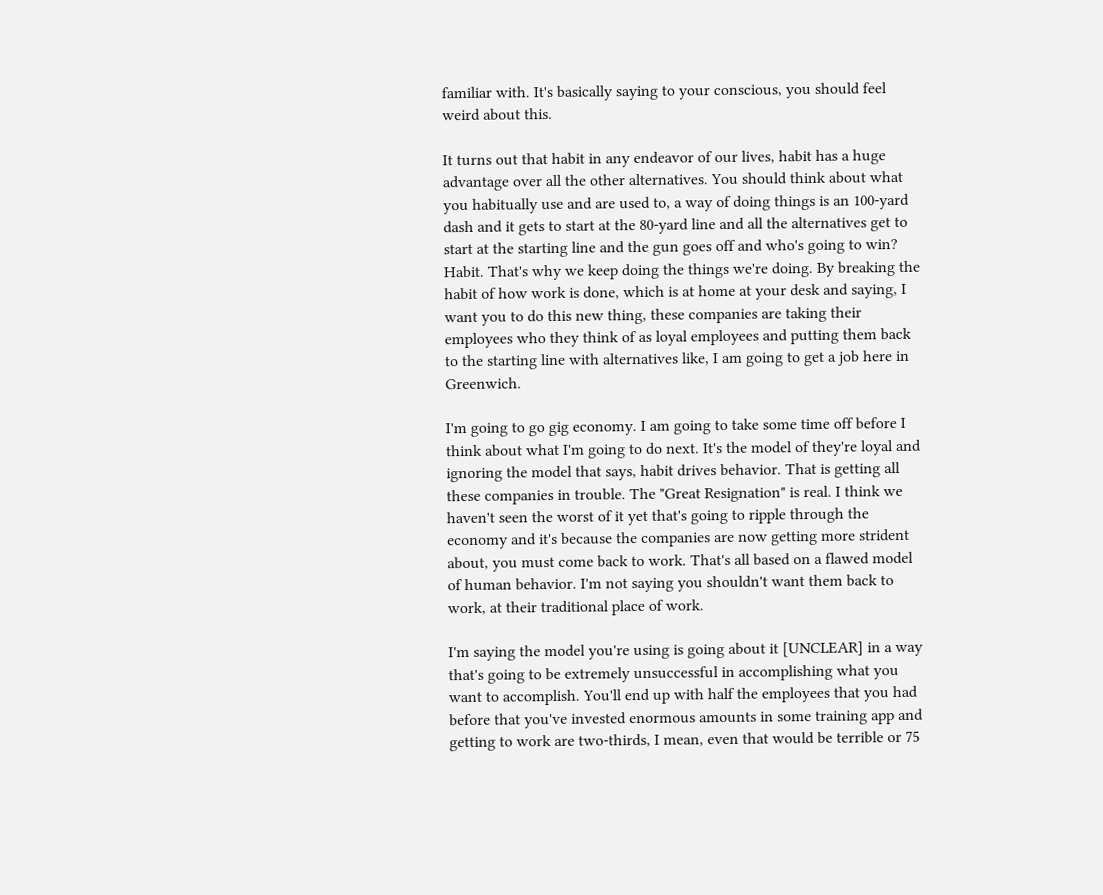familiar with. It's basically saying to your conscious, you should feel weird about this.

It turns out that habit in any endeavor of our lives, habit has a huge advantage over all the other alternatives. You should think about what you habitually use and are used to, a way of doing things is an 100-yard dash and it gets to start at the 80-yard line and all the alternatives get to start at the starting line and the gun goes off and who's going to win? Habit. That's why we keep doing the things we're doing. By breaking the habit of how work is done, which is at home at your desk and saying, I want you to do this new thing, these companies are taking their employees who they think of as loyal employees and putting them back to the starting line with alternatives like, I am going to get a job here in Greenwich.

I'm going to go gig economy. I am going to take some time off before I think about what I'm going to do next. It's the model of they're loyal and ignoring the model that says, habit drives behavior. That is getting all these companies in trouble. The "Great Resignation" is real. I think we haven't seen the worst of it yet that's going to ripple through the economy and it's because the companies are now getting more strident about, you must come back to work. That's all based on a flawed model of human behavior. I'm not saying you shouldn't want them back to work, at their traditional place of work.

I'm saying the model you're using is going about it [UNCLEAR] in a way that's going to be extremely unsuccessful in accomplishing what you want to accomplish. You'll end up with half the employees that you had before that you've invested enormous amounts in some training app and getting to work are two-thirds, I mean, even that would be terrible or 75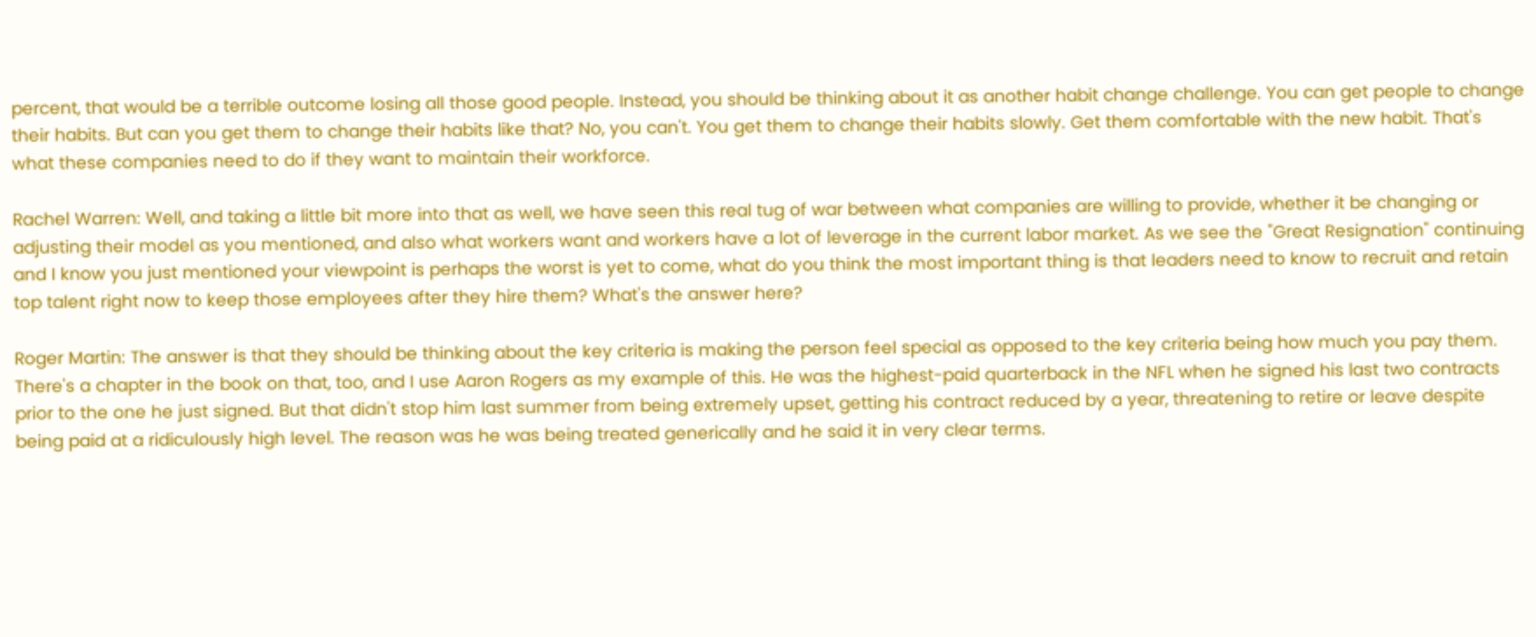percent, that would be a terrible outcome losing all those good people. Instead, you should be thinking about it as another habit change challenge. You can get people to change their habits. But can you get them to change their habits like that? No, you can't. You get them to change their habits slowly. Get them comfortable with the new habit. That's what these companies need to do if they want to maintain their workforce.

Rachel Warren: Well, and taking a little bit more into that as well, we have seen this real tug of war between what companies are willing to provide, whether it be changing or adjusting their model as you mentioned, and also what workers want and workers have a lot of leverage in the current labor market. As we see the "Great Resignation" continuing and I know you just mentioned your viewpoint is perhaps the worst is yet to come, what do you think the most important thing is that leaders need to know to recruit and retain top talent right now to keep those employees after they hire them? What's the answer here?

Roger Martin: The answer is that they should be thinking about the key criteria is making the person feel special as opposed to the key criteria being how much you pay them. There's a chapter in the book on that, too, and I use Aaron Rogers as my example of this. He was the highest-paid quarterback in the NFL when he signed his last two contracts prior to the one he just signed. But that didn't stop him last summer from being extremely upset, getting his contract reduced by a year, threatening to retire or leave despite being paid at a ridiculously high level. The reason was he was being treated generically and he said it in very clear terms.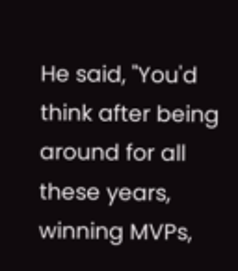He said, "You'd think after being around for all these years, winning MVPs,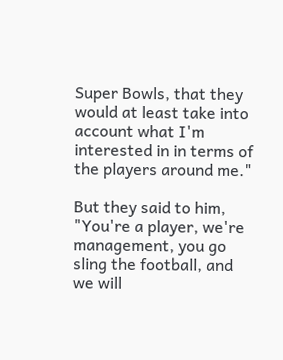Super Bowls, that they would at least take into account what I'm interested in in terms of the players around me."

But they said to him, "You're a player, we're management, you go sling the football, and we will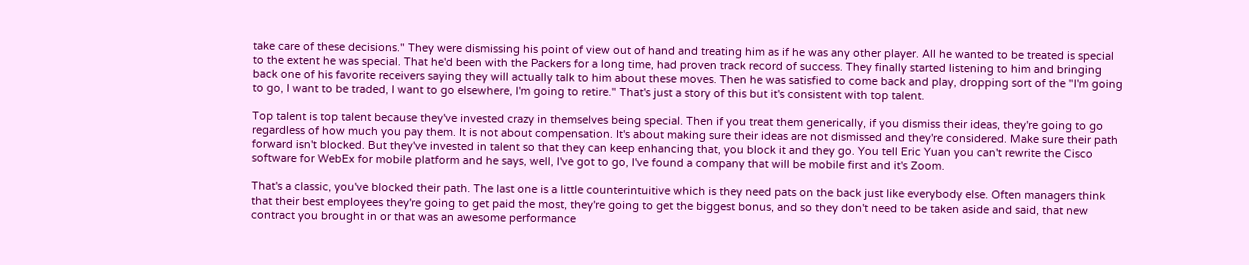take care of these decisions." They were dismissing his point of view out of hand and treating him as if he was any other player. All he wanted to be treated is special to the extent he was special. That he'd been with the Packers for a long time, had proven track record of success. They finally started listening to him and bringing back one of his favorite receivers saying they will actually talk to him about these moves. Then he was satisfied to come back and play, dropping sort of the "I'm going to go, I want to be traded, I want to go elsewhere, I'm going to retire." That's just a story of this but it's consistent with top talent.

Top talent is top talent because they've invested crazy in themselves being special. Then if you treat them generically, if you dismiss their ideas, they're going to go regardless of how much you pay them. It is not about compensation. It's about making sure their ideas are not dismissed and they're considered. Make sure their path forward isn't blocked. But they've invested in talent so that they can keep enhancing that, you block it and they go. You tell Eric Yuan you can't rewrite the Cisco software for WebEx for mobile platform and he says, well, I've got to go, I've found a company that will be mobile first and it's Zoom.

That's a classic, you've blocked their path. The last one is a little counterintuitive which is they need pats on the back just like everybody else. Often managers think that their best employees they're going to get paid the most, they're going to get the biggest bonus, and so they don't need to be taken aside and said, that new contract you brought in or that was an awesome performance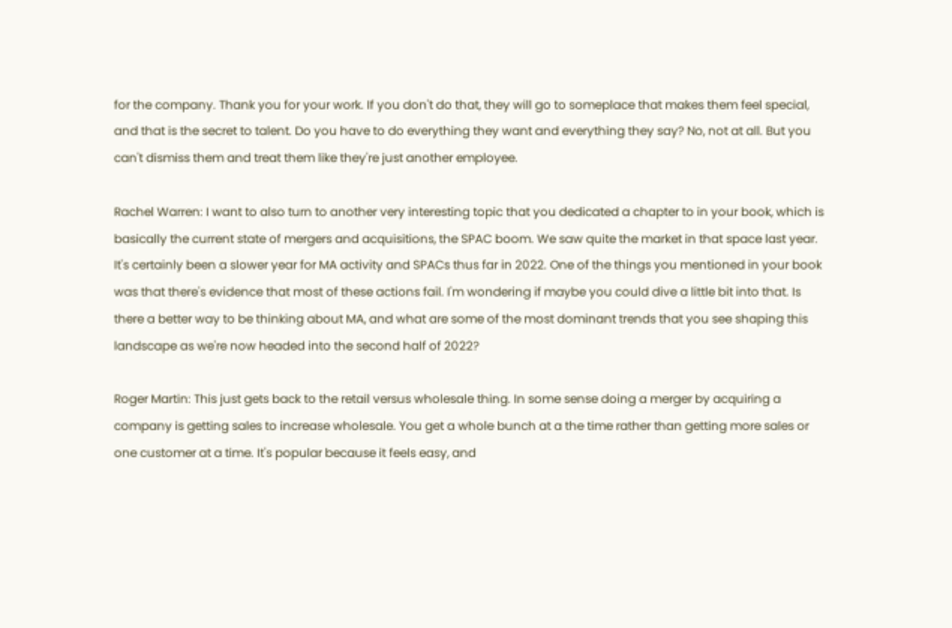for the company. Thank you for your work. If you don't do that, they will go to someplace that makes them feel special, and that is the secret to talent. Do you have to do everything they want and everything they say? No, not at all. But you can't dismiss them and treat them like they're just another employee.

Rachel Warren: I want to also turn to another very interesting topic that you dedicated a chapter to in your book, which is basically the current state of mergers and acquisitions, the SPAC boom. We saw quite the market in that space last year. It's certainly been a slower year for MA activity and SPACs thus far in 2022. One of the things you mentioned in your book was that there's evidence that most of these actions fail. I'm wondering if maybe you could dive a little bit into that. Is there a better way to be thinking about MA, and what are some of the most dominant trends that you see shaping this landscape as we're now headed into the second half of 2022?

Roger Martin: This just gets back to the retail versus wholesale thing. In some sense doing a merger by acquiring a company is getting sales to increase wholesale. You get a whole bunch at a the time rather than getting more sales or one customer at a time. It's popular because it feels easy, and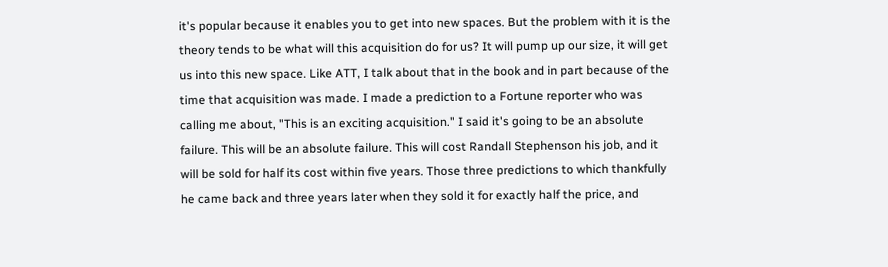it's popular because it enables you to get into new spaces. But the problem with it is the theory tends to be what will this acquisition do for us? It will pump up our size, it will get us into this new space. Like ATT, I talk about that in the book and in part because of the time that acquisition was made. I made a prediction to a Fortune reporter who was calling me about, "This is an exciting acquisition." I said it's going to be an absolute failure. This will be an absolute failure. This will cost Randall Stephenson his job, and it will be sold for half its cost within five years. Those three predictions to which thankfully he came back and three years later when they sold it for exactly half the price, and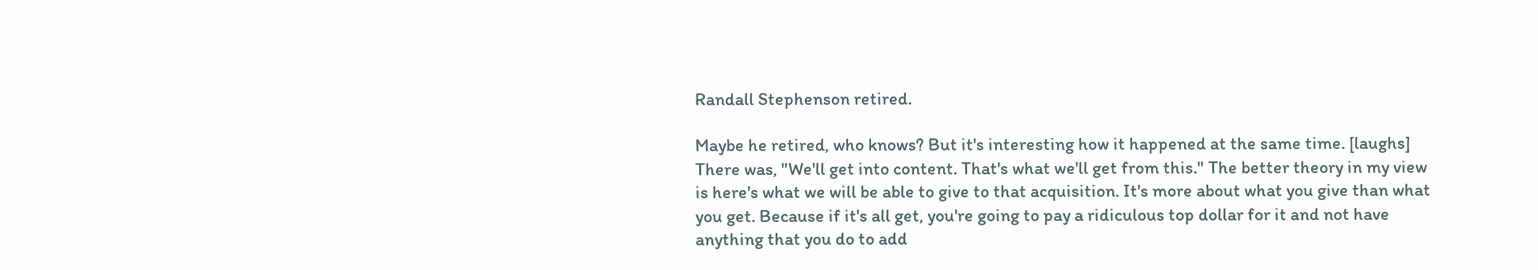Randall Stephenson retired.

Maybe he retired, who knows? But it's interesting how it happened at the same time. [laughs] There was, "We'll get into content. That's what we'll get from this." The better theory in my view is here's what we will be able to give to that acquisition. It's more about what you give than what you get. Because if it's all get, you're going to pay a ridiculous top dollar for it and not have anything that you do to add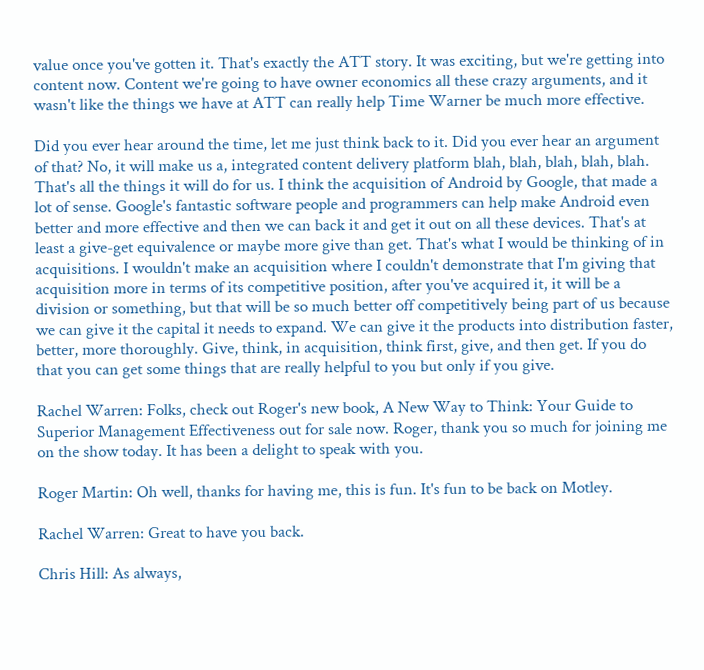value once you've gotten it. That's exactly the ATT story. It was exciting, but we're getting into content now. Content we're going to have owner economics all these crazy arguments, and it wasn't like the things we have at ATT can really help Time Warner be much more effective.

Did you ever hear around the time, let me just think back to it. Did you ever hear an argument of that? No, it will make us a, integrated content delivery platform blah, blah, blah, blah, blah. That's all the things it will do for us. I think the acquisition of Android by Google, that made a lot of sense. Google's fantastic software people and programmers can help make Android even better and more effective and then we can back it and get it out on all these devices. That's at least a give-get equivalence or maybe more give than get. That's what I would be thinking of in acquisitions. I wouldn't make an acquisition where I couldn't demonstrate that I'm giving that acquisition more in terms of its competitive position, after you've acquired it, it will be a division or something, but that will be so much better off competitively being part of us because we can give it the capital it needs to expand. We can give it the products into distribution faster, better, more thoroughly. Give, think, in acquisition, think first, give, and then get. If you do that you can get some things that are really helpful to you but only if you give.

Rachel Warren: Folks, check out Roger's new book, A New Way to Think: Your Guide to Superior Management Effectiveness out for sale now. Roger, thank you so much for joining me on the show today. It has been a delight to speak with you.

Roger Martin: Oh well, thanks for having me, this is fun. It's fun to be back on Motley.

Rachel Warren: Great to have you back.

Chris Hill: As always,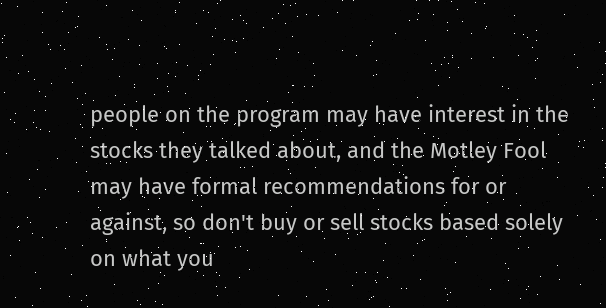people on the program may have interest in the stocks they talked about, and the Motley Fool may have formal recommendations for or against, so don't buy or sell stocks based solely on what you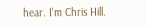hear. I'm Chris Hill.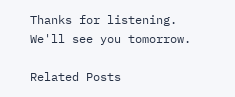Thanks for listening. We'll see you tomorrow.

Related Posts